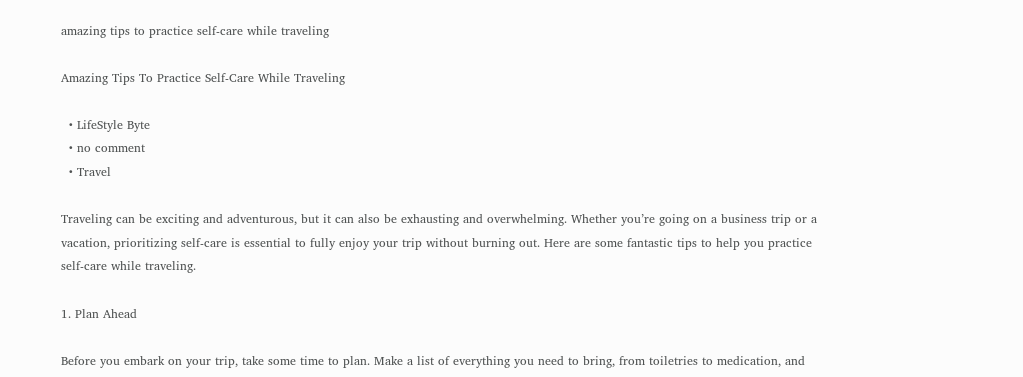amazing tips to practice self-care while traveling

Amazing Tips To Practice Self-Care While Traveling

  • LifeStyle Byte
  • no comment
  • Travel

Traveling can be exciting and adventurous, but it can also be exhausting and overwhelming. Whether you’re going on a business trip or a vacation, prioritizing self-care is essential to fully enjoy your trip without burning out. Here are some fantastic tips to help you practice self-care while traveling.

1. Plan Ahead

Before you embark on your trip, take some time to plan. Make a list of everything you need to bring, from toiletries to medication, and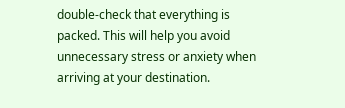double-check that everything is packed. This will help you avoid unnecessary stress or anxiety when arriving at your destination.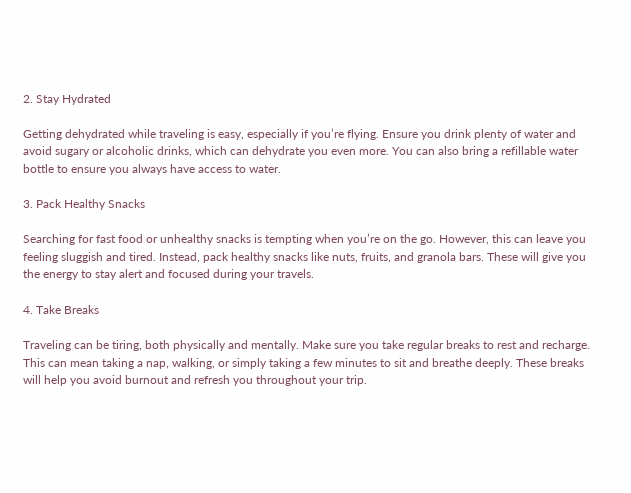2. Stay Hydrated

Getting dehydrated while traveling is easy, especially if you’re flying. Ensure you drink plenty of water and avoid sugary or alcoholic drinks, which can dehydrate you even more. You can also bring a refillable water bottle to ensure you always have access to water.

3. Pack Healthy Snacks

Searching for fast food or unhealthy snacks is tempting when you’re on the go. However, this can leave you feeling sluggish and tired. Instead, pack healthy snacks like nuts, fruits, and granola bars. These will give you the energy to stay alert and focused during your travels.

4. Take Breaks

Traveling can be tiring, both physically and mentally. Make sure you take regular breaks to rest and recharge. This can mean taking a nap, walking, or simply taking a few minutes to sit and breathe deeply. These breaks will help you avoid burnout and refresh you throughout your trip.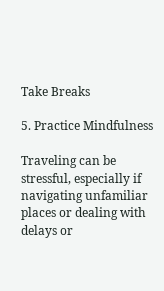Take Breaks

5. Practice Mindfulness

Traveling can be stressful, especially if navigating unfamiliar places or dealing with delays or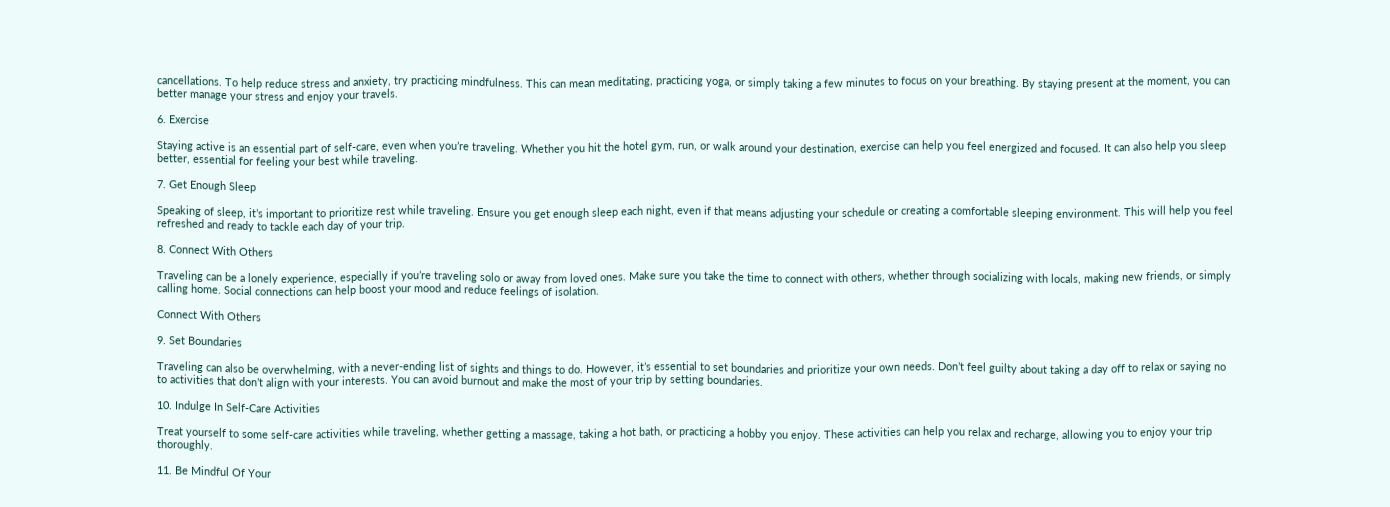cancellations. To help reduce stress and anxiety, try practicing mindfulness. This can mean meditating, practicing yoga, or simply taking a few minutes to focus on your breathing. By staying present at the moment, you can better manage your stress and enjoy your travels.

6. Exercise

Staying active is an essential part of self-care, even when you’re traveling. Whether you hit the hotel gym, run, or walk around your destination, exercise can help you feel energized and focused. It can also help you sleep better, essential for feeling your best while traveling.

7. Get Enough Sleep

Speaking of sleep, it’s important to prioritize rest while traveling. Ensure you get enough sleep each night, even if that means adjusting your schedule or creating a comfortable sleeping environment. This will help you feel refreshed and ready to tackle each day of your trip.

8. Connect With Others

Traveling can be a lonely experience, especially if you’re traveling solo or away from loved ones. Make sure you take the time to connect with others, whether through socializing with locals, making new friends, or simply calling home. Social connections can help boost your mood and reduce feelings of isolation.

Connect With Others

9. Set Boundaries

Traveling can also be overwhelming, with a never-ending list of sights and things to do. However, it’s essential to set boundaries and prioritize your own needs. Don’t feel guilty about taking a day off to relax or saying no to activities that don’t align with your interests. You can avoid burnout and make the most of your trip by setting boundaries.

10. Indulge In Self-Care Activities

Treat yourself to some self-care activities while traveling, whether getting a massage, taking a hot bath, or practicing a hobby you enjoy. These activities can help you relax and recharge, allowing you to enjoy your trip thoroughly.

11. Be Mindful Of Your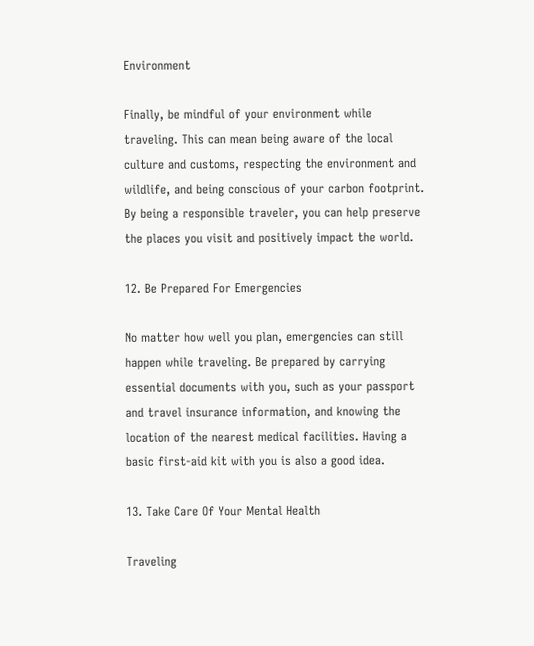Environment

Finally, be mindful of your environment while traveling. This can mean being aware of the local culture and customs, respecting the environment and wildlife, and being conscious of your carbon footprint. By being a responsible traveler, you can help preserve the places you visit and positively impact the world.

12. Be Prepared For Emergencies

No matter how well you plan, emergencies can still happen while traveling. Be prepared by carrying essential documents with you, such as your passport and travel insurance information, and knowing the location of the nearest medical facilities. Having a basic first-aid kit with you is also a good idea.

13. Take Care Of Your Mental Health

Traveling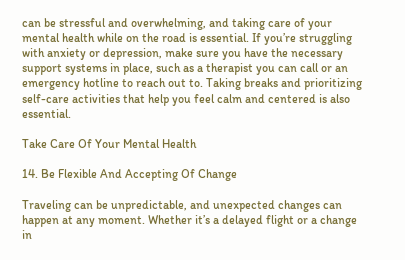can be stressful and overwhelming, and taking care of your mental health while on the road is essential. If you’re struggling with anxiety or depression, make sure you have the necessary support systems in place, such as a therapist you can call or an emergency hotline to reach out to. Taking breaks and prioritizing self-care activities that help you feel calm and centered is also essential.

Take Care Of Your Mental Health

14. Be Flexible And Accepting Of Change

Traveling can be unpredictable, and unexpected changes can happen at any moment. Whether it’s a delayed flight or a change in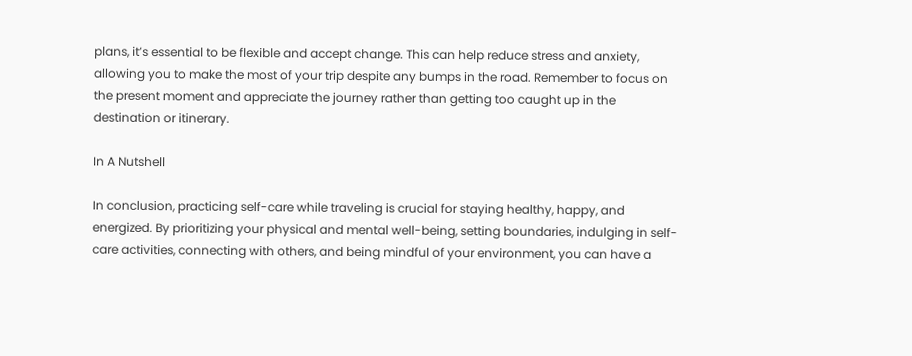plans, it’s essential to be flexible and accept change. This can help reduce stress and anxiety, allowing you to make the most of your trip despite any bumps in the road. Remember to focus on the present moment and appreciate the journey rather than getting too caught up in the destination or itinerary.

In A Nutshell

In conclusion, practicing self-care while traveling is crucial for staying healthy, happy, and energized. By prioritizing your physical and mental well-being, setting boundaries, indulging in self-care activities, connecting with others, and being mindful of your environment, you can have a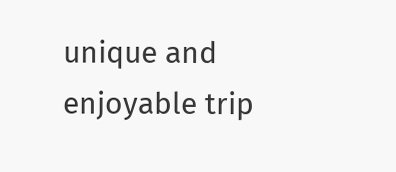unique and enjoyable trip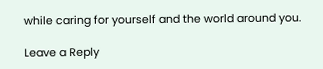while caring for yourself and the world around you.

Leave a Reply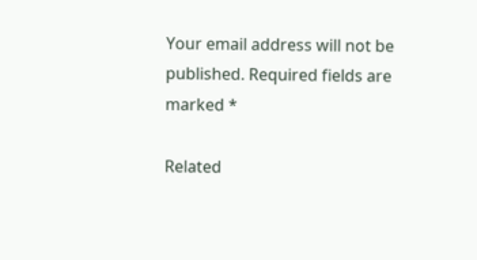Your email address will not be published. Required fields are marked *

Related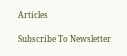Articles

Subscribe To Newsletter